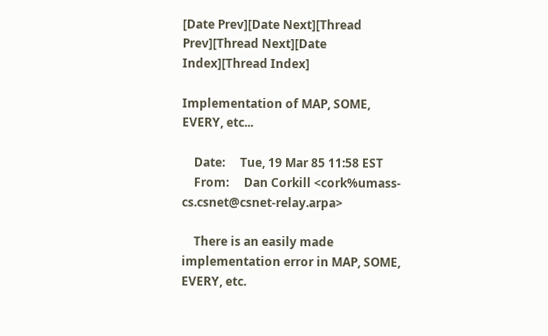[Date Prev][Date Next][Thread Prev][Thread Next][Date Index][Thread Index]

Implementation of MAP, SOME, EVERY, etc...

    Date:     Tue, 19 Mar 85 11:58 EST
    From:     Dan Corkill <cork%umass-cs.csnet@csnet-relay.arpa>

    There is an easily made implementation error in MAP, SOME, EVERY, etc.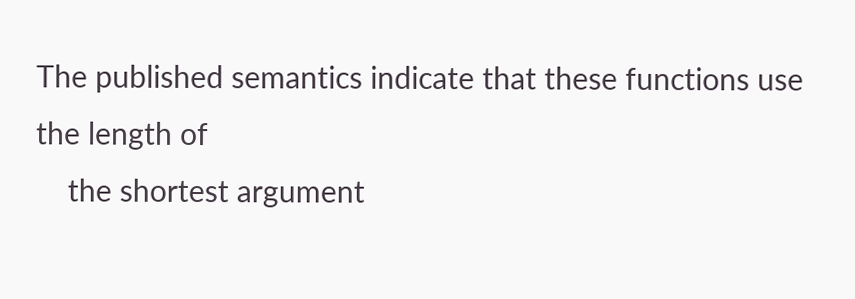The published semantics indicate that these functions use the length of
    the shortest argument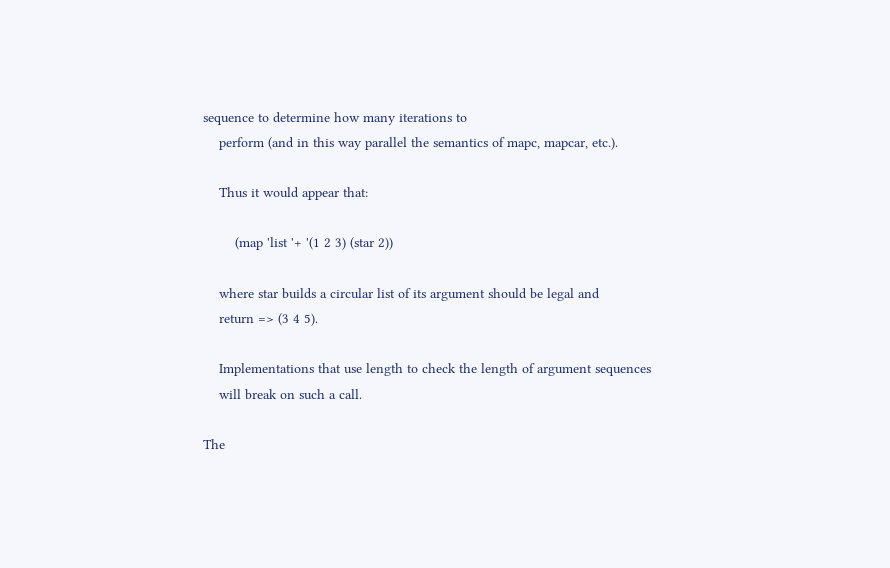sequence to determine how many iterations to
    perform (and in this way parallel the semantics of mapc, mapcar, etc.).

    Thus it would appear that:

        (map 'list '+ '(1 2 3) (star 2))

    where star builds a circular list of its argument should be legal and
    return => (3 4 5).

    Implementations that use length to check the length of argument sequences
    will break on such a call.

The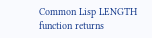Common Lisp LENGTH function returns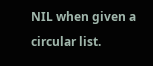NIL when given a circular list.